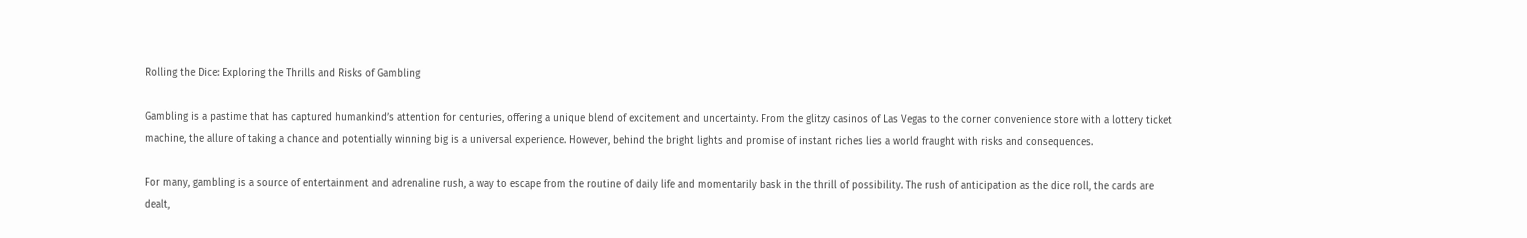Rolling the Dice: Exploring the Thrills and Risks of Gambling

Gambling is a pastime that has captured humankind’s attention for centuries, offering a unique blend of excitement and uncertainty. From the glitzy casinos of Las Vegas to the corner convenience store with a lottery ticket machine, the allure of taking a chance and potentially winning big is a universal experience. However, behind the bright lights and promise of instant riches lies a world fraught with risks and consequences.

For many, gambling is a source of entertainment and adrenaline rush, a way to escape from the routine of daily life and momentarily bask in the thrill of possibility. The rush of anticipation as the dice roll, the cards are dealt,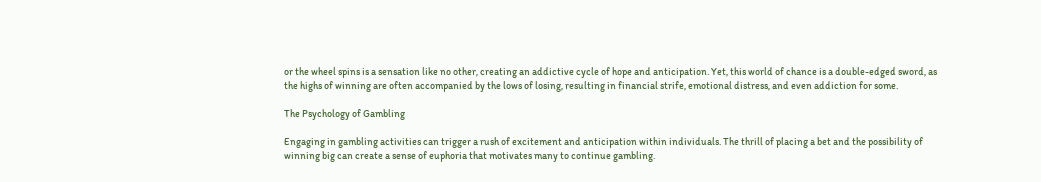or the wheel spins is a sensation like no other, creating an addictive cycle of hope and anticipation. Yet, this world of chance is a double-edged sword, as the highs of winning are often accompanied by the lows of losing, resulting in financial strife, emotional distress, and even addiction for some.

The Psychology of Gambling

Engaging in gambling activities can trigger a rush of excitement and anticipation within individuals. The thrill of placing a bet and the possibility of winning big can create a sense of euphoria that motivates many to continue gambling.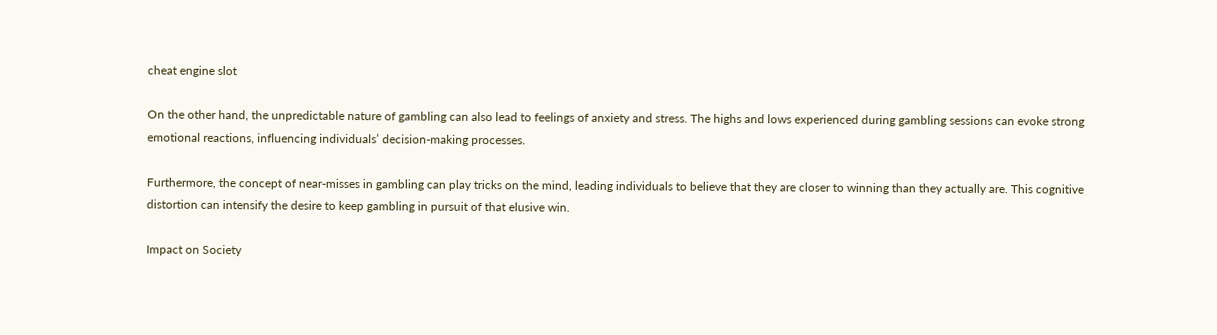cheat engine slot

On the other hand, the unpredictable nature of gambling can also lead to feelings of anxiety and stress. The highs and lows experienced during gambling sessions can evoke strong emotional reactions, influencing individuals’ decision-making processes.

Furthermore, the concept of near-misses in gambling can play tricks on the mind, leading individuals to believe that they are closer to winning than they actually are. This cognitive distortion can intensify the desire to keep gambling in pursuit of that elusive win.

Impact on Society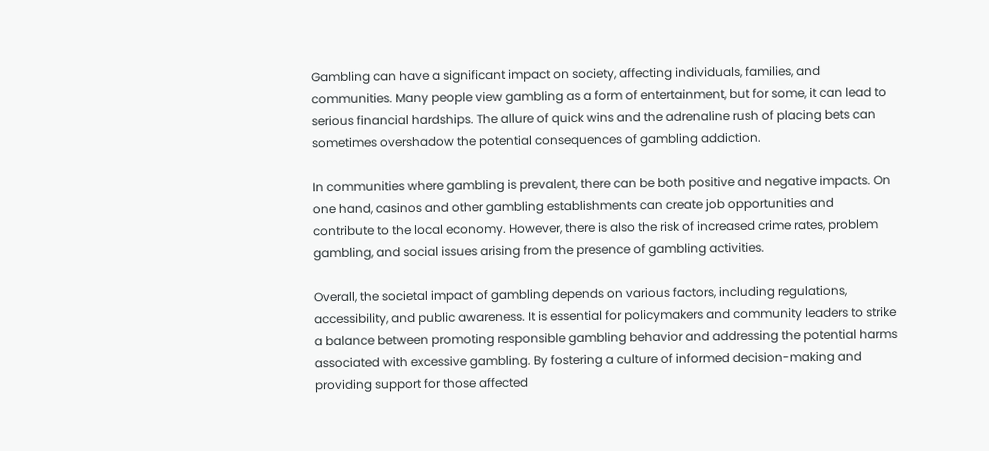Gambling can have a significant impact on society, affecting individuals, families, and communities. Many people view gambling as a form of entertainment, but for some, it can lead to serious financial hardships. The allure of quick wins and the adrenaline rush of placing bets can sometimes overshadow the potential consequences of gambling addiction.

In communities where gambling is prevalent, there can be both positive and negative impacts. On one hand, casinos and other gambling establishments can create job opportunities and contribute to the local economy. However, there is also the risk of increased crime rates, problem gambling, and social issues arising from the presence of gambling activities.

Overall, the societal impact of gambling depends on various factors, including regulations, accessibility, and public awareness. It is essential for policymakers and community leaders to strike a balance between promoting responsible gambling behavior and addressing the potential harms associated with excessive gambling. By fostering a culture of informed decision-making and providing support for those affected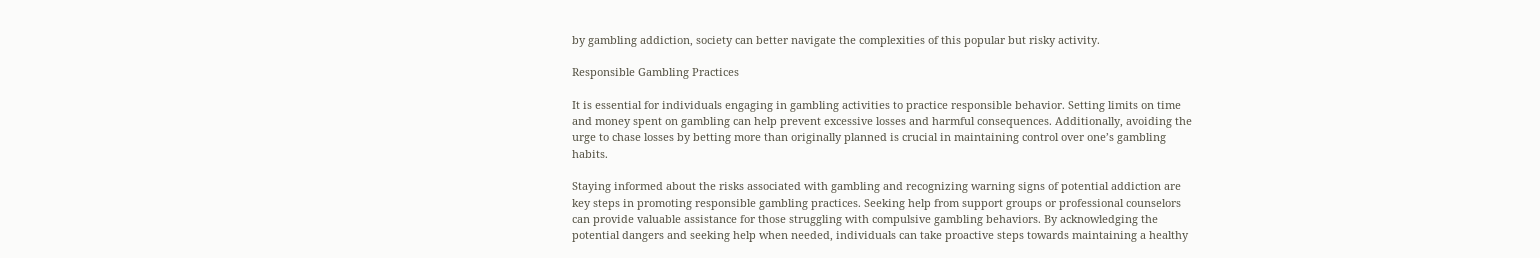by gambling addiction, society can better navigate the complexities of this popular but risky activity.

Responsible Gambling Practices

It is essential for individuals engaging in gambling activities to practice responsible behavior. Setting limits on time and money spent on gambling can help prevent excessive losses and harmful consequences. Additionally, avoiding the urge to chase losses by betting more than originally planned is crucial in maintaining control over one’s gambling habits.

Staying informed about the risks associated with gambling and recognizing warning signs of potential addiction are key steps in promoting responsible gambling practices. Seeking help from support groups or professional counselors can provide valuable assistance for those struggling with compulsive gambling behaviors. By acknowledging the potential dangers and seeking help when needed, individuals can take proactive steps towards maintaining a healthy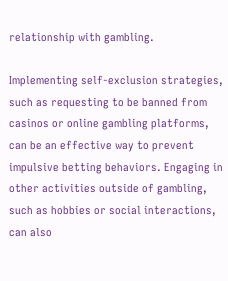relationship with gambling.

Implementing self-exclusion strategies, such as requesting to be banned from casinos or online gambling platforms, can be an effective way to prevent impulsive betting behaviors. Engaging in other activities outside of gambling, such as hobbies or social interactions, can also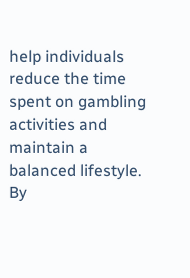help individuals reduce the time spent on gambling activities and maintain a balanced lifestyle. By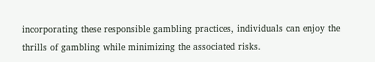incorporating these responsible gambling practices, individuals can enjoy the thrills of gambling while minimizing the associated risks.